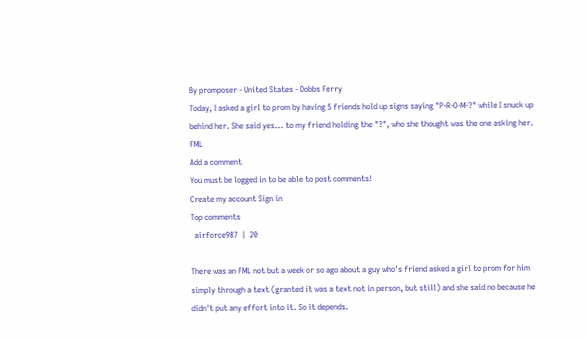By promposer - United States - Dobbs Ferry
Today, I asked a girl to prom by having 5 friends hold up signs saying "P-R-O-M-?" while I snuck up behind her. She said yes... to my friend holding the "?", who she thought was the one asking her. FML
Add a comment
You must be logged in to be able to post comments!
Create my account Sign in
Top comments
  airforce987  |  20

There was an FML not but a week or so ago about a guy who's friend asked a girl to prom for him simply through a text (granted it was a text not in person, but still) and she said no because he didn't put any effort into it. So it depends.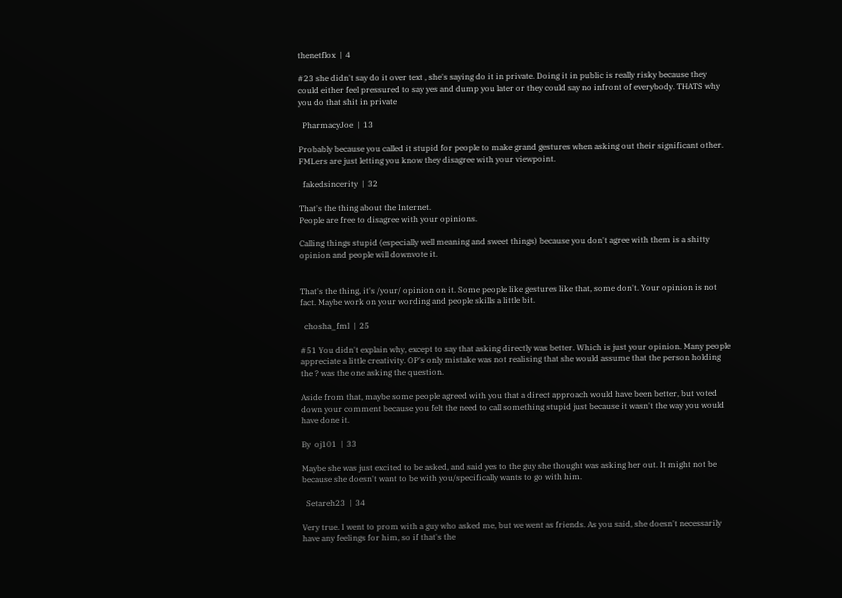thenetflox  |  4

#23 she didn't say do it over text , she's saying do it in private. Doing it in public is really risky because they could either feel pressured to say yes and dump you later or they could say no infront of everybody. THATS why you do that shit in private

  PharmacyJoe  |  13

Probably because you called it stupid for people to make grand gestures when asking out their significant other. FMLers are just letting you know they disagree with your viewpoint.

  fakedsincerity  |  32

That's the thing about the Internet.
People are free to disagree with your opinions.

Calling things stupid (especially well meaning and sweet things) because you don't agree with them is a shitty opinion and people will downvote it.


That's the thing, it's /your/ opinion on it. Some people like gestures like that, some don't. Your opinion is not fact. Maybe work on your wording and people skills a little bit.

  chosha_fml  |  25

#51 You didn't explain why, except to say that asking directly was better. Which is just your opinion. Many people appreciate a little creativity. OP's only mistake was not realising that she would assume that the person holding the ? was the one asking the question.

Aside from that, maybe some people agreed with you that a direct approach would have been better, but voted down your comment because you felt the need to call something stupid just because it wasn't the way you would have done it.

By  oj101  |  33

Maybe she was just excited to be asked, and said yes to the guy she thought was asking her out. It might not be because she doesn't want to be with you/specifically wants to go with him.

  Setareh23  |  34

Very true. I went to prom with a guy who asked me, but we went as friends. As you said, she doesn't necessarily have any feelings for him, so if that's the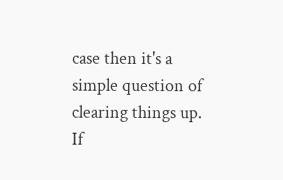case then it's a simple question of clearing things up. If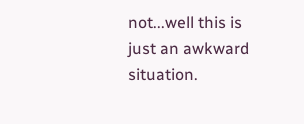not...well this is just an awkward situation.